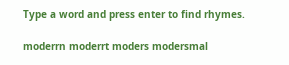Type a word and press enter to find rhymes.

moderrn moderrt moders modersmal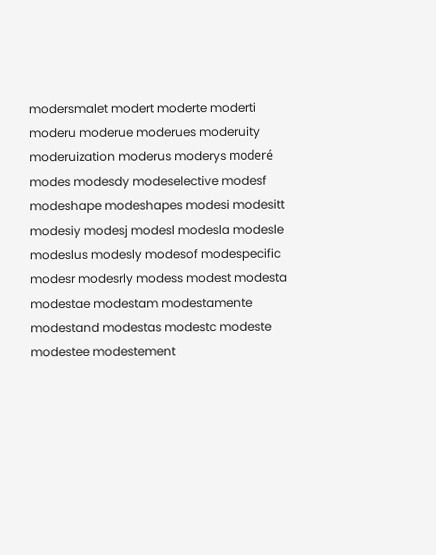modersmalet modert moderte moderti moderu moderue moderues moderuity moderuization moderus moderys moderé modes modesdy modeselective modesf modeshape modeshapes modesi modesitt modesiy modesj modesl modesla modesle modeslus modesly modesof modespecific modesr modesrly modess modest modesta modestae modestam modestamente modestand modestas modestc modeste modestee modestement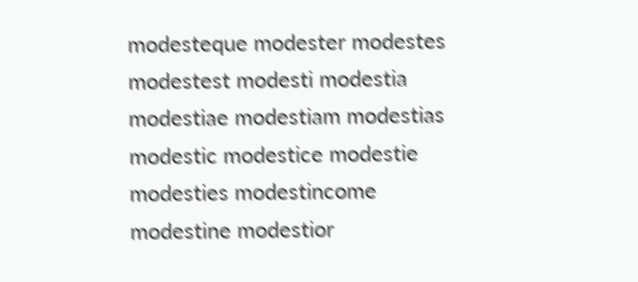modesteque modester modestes modestest modesti modestia modestiae modestiam modestias modestic modestice modestie modesties modestincome modestine modestior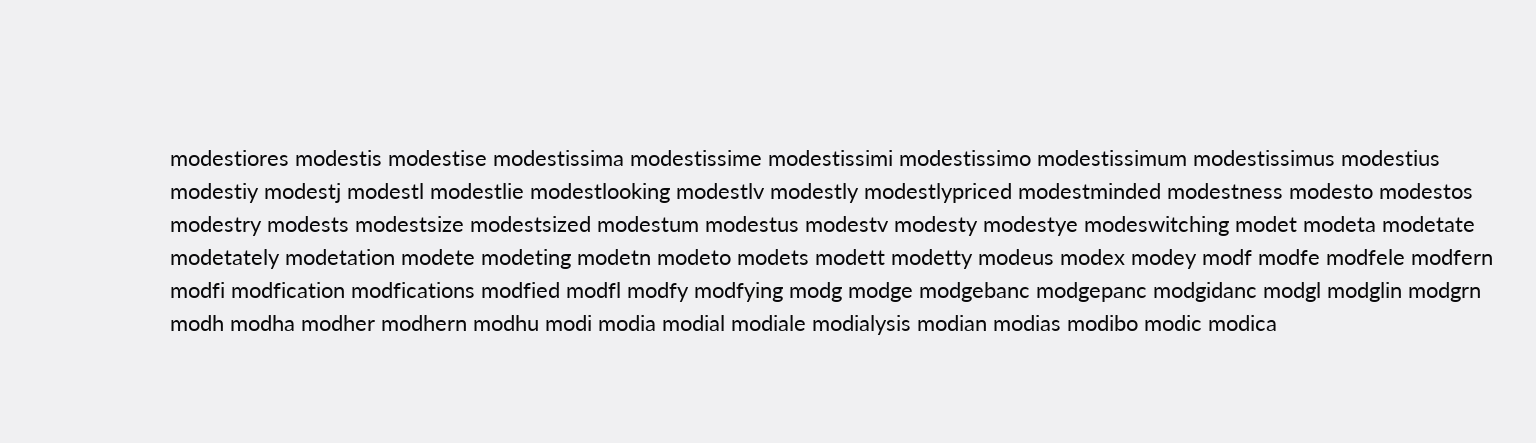modestiores modestis modestise modestissima modestissime modestissimi modestissimo modestissimum modestissimus modestius modestiy modestj modestl modestlie modestlooking modestlv modestly modestlypriced modestminded modestness modesto modestos modestry modests modestsize modestsized modestum modestus modestv modesty modestye modeswitching modet modeta modetate modetately modetation modete modeting modetn modeto modets modett modetty modeus modex modey modf modfe modfele modfern modfi modfication modfications modfied modfl modfy modfying modg modge modgebanc modgepanc modgidanc modgl modglin modgrn modh modha modher modhern modhu modi modia modial modiale modialysis modian modias modibo modic modica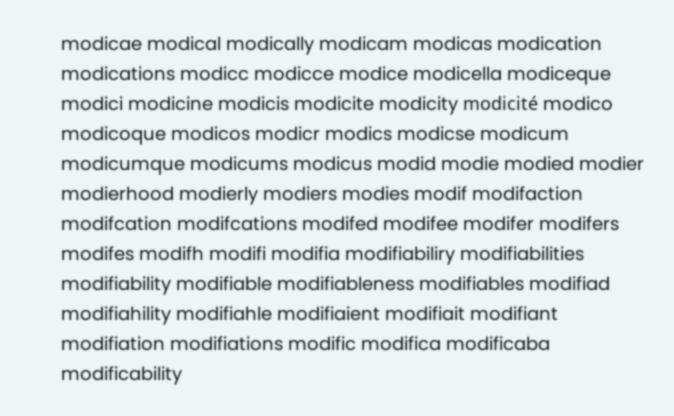modicae modical modically modicam modicas modication modications modicc modicce modice modicella modiceque modici modicine modicis modicite modicity modicité modico modicoque modicos modicr modics modicse modicum modicumque modicums modicus modid modie modied modier modierhood modierly modiers modies modif modifaction modifcation modifcations modifed modifee modifer modifers modifes modifh modifi modifia modifiabiliry modifiabilities modifiability modifiable modifiableness modifiables modifiad modifiahility modifiahle modifiaient modifiait modifiant modifiation modifiations modific modifica modificaba modificability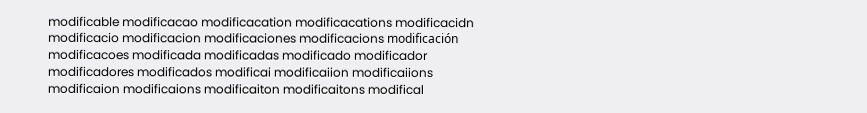modificable modificacao modificacation modificacations modificacidn modificacio modificacion modificaciones modificacions modificación modificacoes modificada modificadas modificado modificador modificadores modificados modificai modificaiion modificaiions modificaion modificaions modificaiton modificaitons modifical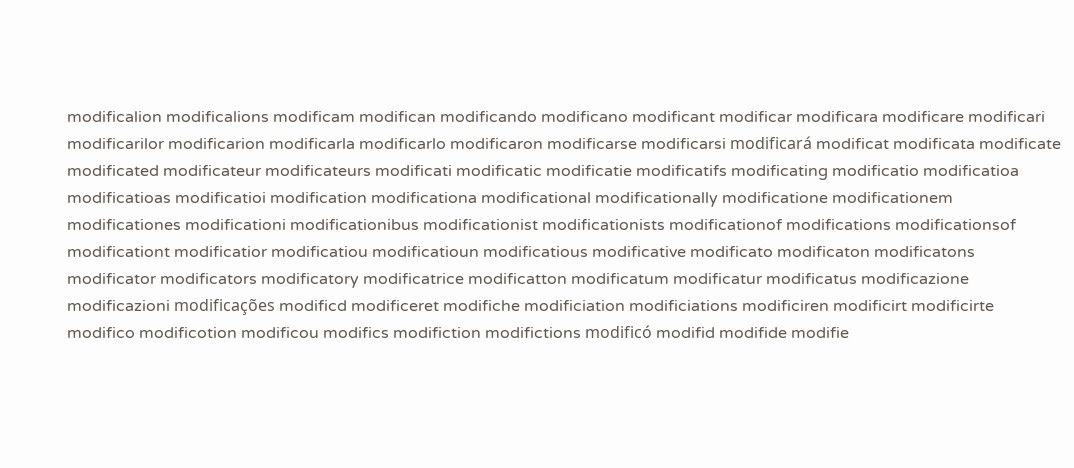modificalion modificalions modificam modifican modificando modificano modificant modificar modificara modificare modificari modificarilor modificarion modificarla modificarlo modificaron modificarse modificarsi modificará modificat modificata modificate modificated modificateur modificateurs modificati modificatic modificatie modificatifs modificating modificatio modificatioa modificatioas modificatioi modification modificationa modificational modificationally modificatione modificationem modificationes modificationi modificationibus modificationist modificationists modificationof modifications modificationsof modificationt modificatior modificatiou modificatioun modificatious modificative modificato modificaton modificatons modificator modificators modificatory modificatrice modificatton modificatum modificatur modificatus modificazione modificazioni modificações modificd modificeret modifiche modificiation modificiations modificiren modificirt modificirte modifico modificotion modificou modifics modifiction modifictions modificó modifid modifide modifie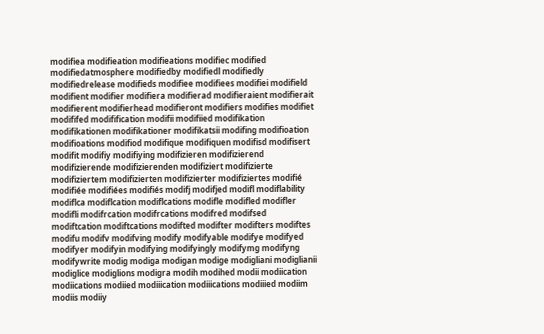modifiea modifieation modifieations modifiec modified modifiedatmosphere modifiedby modifiedl modifiedly modifiedrelease modifieds modifiee modifiees modifiei modifield modifient modifier modifiera modifierad modifieraient modifierait modifierent modifierhead modifieront modifiers modifies modifiet modififed modifification modifii modifiied modifikation modifikationen modifikationer modifikatsii modifing modifioation modifioations modifiod modifique modifiquen modifisd modifisert modifit modifiy modifiying modifizieren modifizierend modifizierende modifizierenden modifiziert modifizierte modifiziertem modifizierten modifizierter modifiziertes modifié modifiée modifiées modifiés modifj modifjed modifl modiflability modiflca modiflcation modiflcations modifle modifled modifler modifli modifrcation modifrcations modifred modifsed modiftcation modiftcations modifted modifter modifters modiftes modifu modifv modifving modify modifyable modifye modifyed modifyer modifyin modifying modifyingly modifymg modifyng modifywrite modig modiga modigan modige modigliani modiglianii modiglice modiglions modigra modih modihed modii modiication modiications modiied modiiication modiiications modiiied modiim modiis modiiy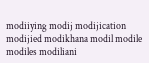modiiying modij modijication modijied modikhana modil modile modiles modiliani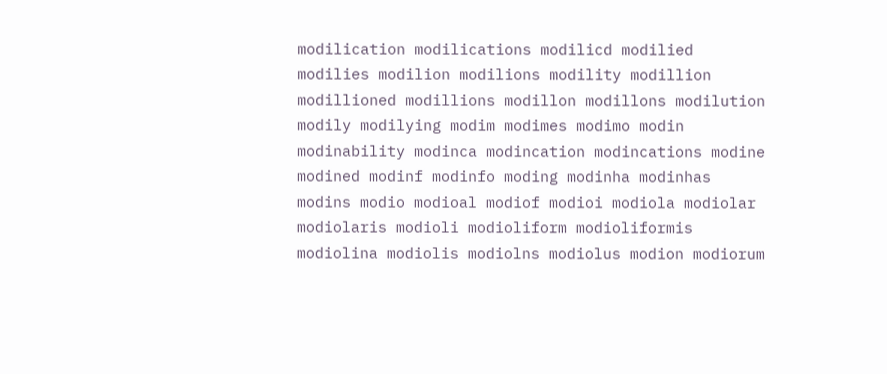modilication modilications modilicd modilied modilies modilion modilions modility modillion modillioned modillions modillon modillons modilution modily modilying modim modimes modimo modin modinability modinca modincation modincations modine modined modinf modinfo moding modinha modinhas modins modio modioal modiof modioi modiola modiolar modiolaris modioli modioliform modioliformis modiolina modiolis modiolns modiolus modion modiorum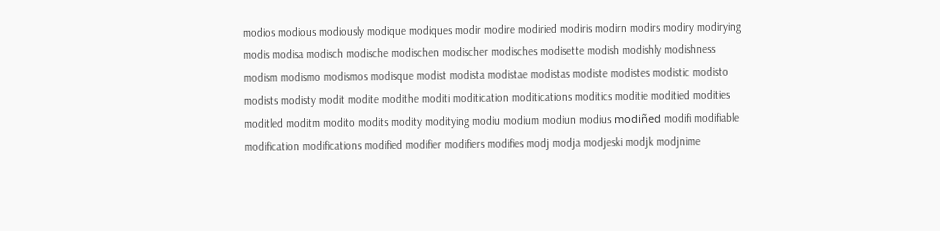modios modious modiously modique modiques modir modire modiried modiris modirn modirs modiry modirying modis modisa modisch modische modischen modischer modisches modisette modish modishly modishness modism modismo modismos modisque modist modista modistae modistas modiste modistes modistic modisto modists modisty modit modite modithe moditi moditication moditications moditics moditie moditied modities moditled moditm modito modits modity moditying modiu modium modiun modius modiñed modifi modifiable modification modifications modified modifier modifiers modifies modj modja modjeski modjk modjnime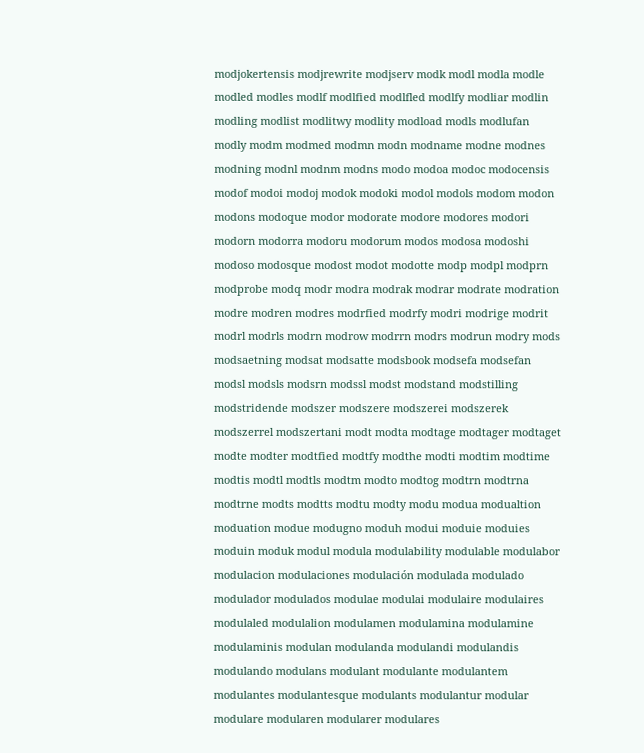modjokertensis modjrewrite modjserv modk modl modla modle modled modles modlf modlfied modlfled modlfy modliar modlin modling modlist modlitwy modlity modload modls modlufan modly modm modmed modmn modn modname modne modnes modning modnl modnm modns modo modoa modoc modocensis modof modoi modoj modok modoki modol modols modom modon modons modoque modor modorate modore modores modori modorn modorra modoru modorum modos modosa modoshi modoso modosque modost modot modotte modp modpl modprn modprobe modq modr modra modrak modrar modrate modration modre modren modres modrfied modrfy modri modrige modrit modrl modrls modrn modrow modrrn modrs modrun modry mods modsaetning modsat modsatte modsbook modsefa modsefan modsl modsls modsrn modssl modst modstand modstilling modstridende modszer modszere modszerei modszerek modszerrel modszertani modt modta modtage modtager modtaget modte modter modtfied modtfy modthe modti modtim modtime modtis modtl modtls modtm modto modtog modtrn modtrna modtrne modts modtts modtu modty modu modua modualtion moduation modue modugno moduh modui moduie moduies moduin moduk modul modula modulability modulable modulabor modulacion modulaciones modulación modulada modulado modulador modulados modulae modulai modulaire modulaires modulaled modulalion modulamen modulamina modulamine modulaminis modulan modulanda modulandi modulandis modulando modulans modulant modulante modulantem modulantes modulantesque modulants modulantur modular modulare modularen modularer modulares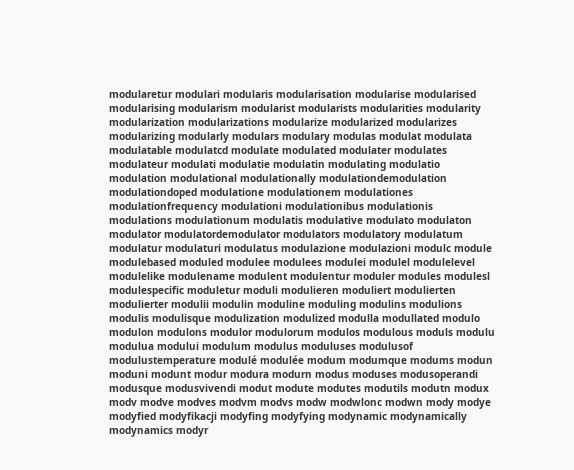modularetur modulari modularis modularisation modularise modularised modularising modularism modularist modularists modularities modularity modularization modularizations modularize modularized modularizes modularizing modularly modulars modulary modulas modulat modulata modulatable modulatcd modulate modulated modulater modulates modulateur modulati modulatie modulatin modulating modulatio modulation modulational modulationally modulationdemodulation modulationdoped modulatione modulationem modulationes modulationfrequency modulationi modulationibus modulationis modulations modulationum modulatis modulative modulato modulaton modulator modulatordemodulator modulators modulatory modulatum modulatur modulaturi modulatus modulazione modulazioni modulc module modulebased moduled modulee modulees modulei modulel modulelevel modulelike modulename modulent modulentur moduler modules modulesl modulespecific moduletur moduli modulieren moduliert modulierten modulierter modulii modulin moduline moduling modulins modulions modulis modulisque modulization modulized modulla modullated modulo modulon modulons modulor modulorum modulos modulous moduls modulu modulua modului modulum modulus moduluses modulusof modulustemperature modulé modulée modum modumque modums modun moduni modunt modur modura modurn modus moduses modusoperandi modusque modusvivendi modut modute modutes modutils modutn modux modv modve modves modvm modvs modw modwlonc modwn mody modye modyfied modyfikacji modyfing modyfying modynamic modynamically modynamics modyr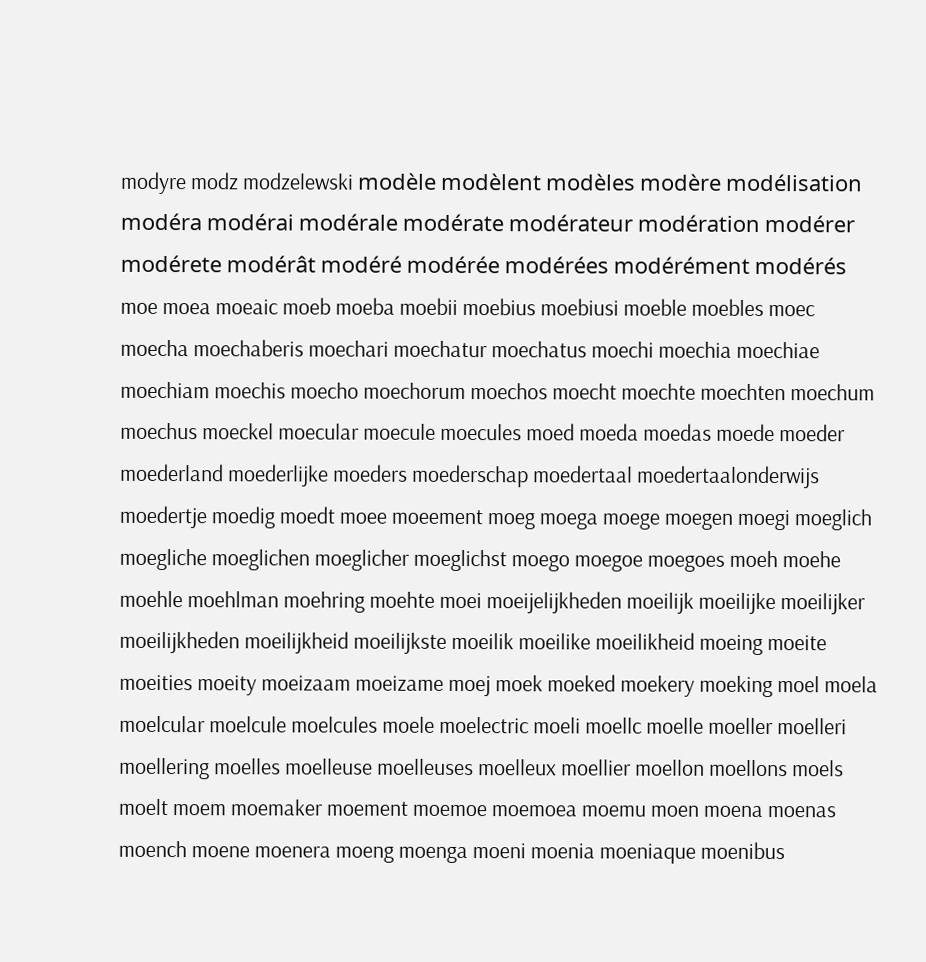modyre modz modzelewski modèle modèlent modèles modère modélisation modéra modérai modérale modérate modérateur modération modérer modérete modérât modéré modérée modérées modérément modérés moe moea moeaic moeb moeba moebii moebius moebiusi moeble moebles moec moecha moechaberis moechari moechatur moechatus moechi moechia moechiae moechiam moechis moecho moechorum moechos moecht moechte moechten moechum moechus moeckel moecular moecule moecules moed moeda moedas moede moeder moederland moederlijke moeders moederschap moedertaal moedertaalonderwijs moedertje moedig moedt moee moeement moeg moega moege moegen moegi moeglich moegliche moeglichen moeglicher moeglichst moego moegoe moegoes moeh moehe moehle moehlman moehring moehte moei moeijelijkheden moeilijk moeilijke moeilijker moeilijkheden moeilijkheid moeilijkste moeilik moeilike moeilikheid moeing moeite moeities moeity moeizaam moeizame moej moek moeked moekery moeking moel moela moelcular moelcule moelcules moele moelectric moeli moellc moelle moeller moelleri moellering moelles moelleuse moelleuses moelleux moellier moellon moellons moels moelt moem moemaker moement moemoe moemoea moemu moen moena moenas moench moene moenera moeng moenga moeni moenia moeniaque moenibus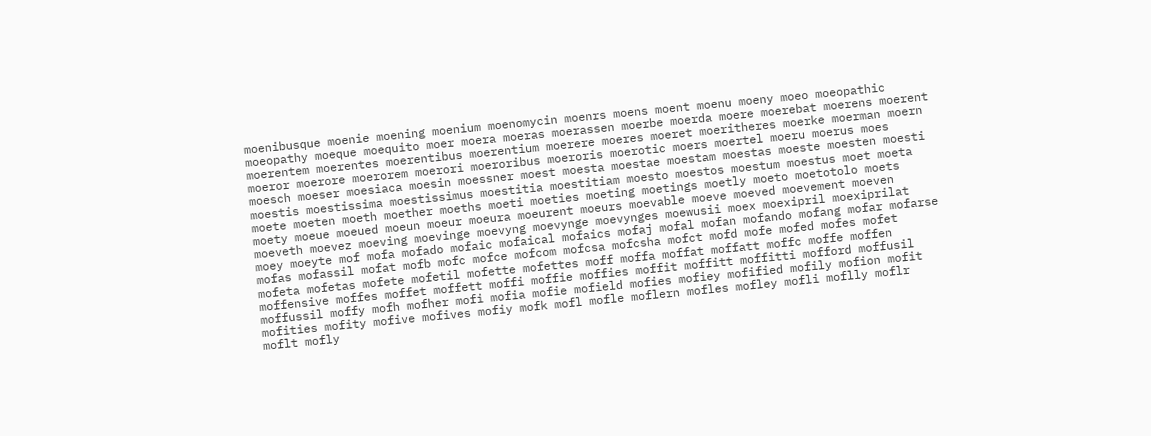moenibusque moenie moening moenium moenomycin moenrs moens moent moenu moeny moeo moeopathic moeopathy moeque moequito moer moera moeras moerassen moerbe moerda moere moerebat moerens moerent moerentem moerentes moerentibus moerentium moerere moeres moeret moeritheres moerke moerman moern moeror moerore moerorem moerori moeroribus moeroris moerotic moers moertel moeru moerus moes moesch moeser moesiaca moesin moessner moest moesta moestae moestam moestas moeste moesten moesti moestis moestissima moestissimus moestitia moestitiam moesto moestos moestum moestus moet moeta moete moeten moeth moether moeths moeti moeties moeting moetings moetly moeto moetotolo moets moety moeue moeued moeun moeur moeura moeurent moeurs moevable moeve moeved moevement moeven moeveth moevez moeving moevinge moevyng moevynge moevynges moewusii moex moexipril moexiprilat moey moeyte mof mofa mofado mofaic mofaical mofaics mofaj mofal mofan mofando mofang mofar mofarse mofas mofassil mofat mofb mofc mofce mofcom mofcsa mofcsha mofct mofd mofe mofed mofes mofet mofeta mofetas mofete mofetil mofette mofettes moff moffa moffat moffatt moffc moffe moffen moffensive moffes moffet moffett moffi moffie moffies moffit moffitt moffitti mofford moffusil moffussil moffy mofh mofher mofi mofia mofie mofield mofies mofiey mofified mofily mofion mofit mofities mofity mofive mofives mofiy mofk mofl mofle moflern mofles mofley mofli moflly moflr moflt mofly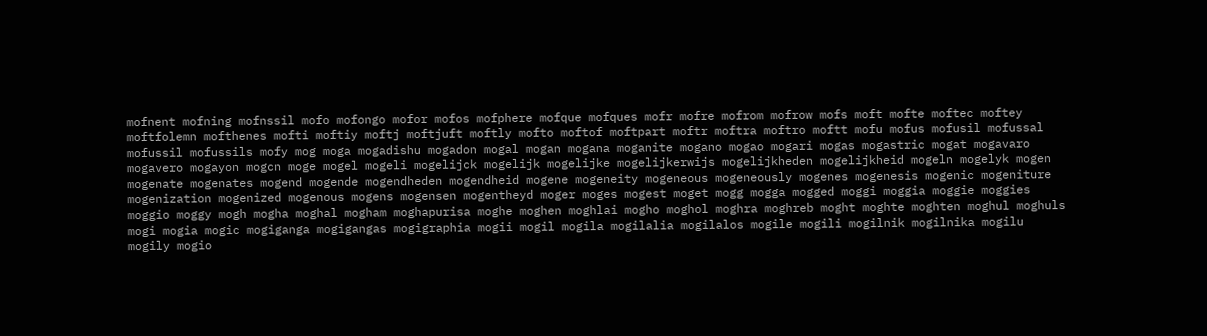mofnent mofning mofnssil mofo mofongo mofor mofos mofphere mofque mofques mofr mofre mofrom mofrow mofs moft mofte moftec moftey moftfolemn mofthenes mofti moftiy moftj moftjuft moftly mofto moftof moftpart moftr moftra moftro moftt mofu mofus mofusil mofussal mofussil mofussils mofy mog moga mogadishu mogadon mogal mogan mogana moganite mogano mogao mogari mogas mogastric mogat mogavaro mogavero mogayon mogcn moge mogel mogeli mogelijck mogelijk mogelijke mogelijkerwijs mogelijkheden mogelijkheid mogeln mogelyk mogen mogenate mogenates mogend mogende mogendheden mogendheid mogene mogeneity mogeneous mogeneously mogenes mogenesis mogenic mogeniture mogenization mogenized mogenous mogens mogensen mogentheyd moger moges mogest moget mogg mogga mogged moggi moggia moggie moggies moggio moggy mogh mogha moghal mogham moghapurisa moghe moghen moghlai mogho moghol moghra moghreb moght moghte moghten moghul moghuls mogi mogia mogic mogiganga mogigangas mogigraphia mogii mogil mogila mogilalia mogilalos mogile mogili mogilnik mogilnika mogilu mogily mogio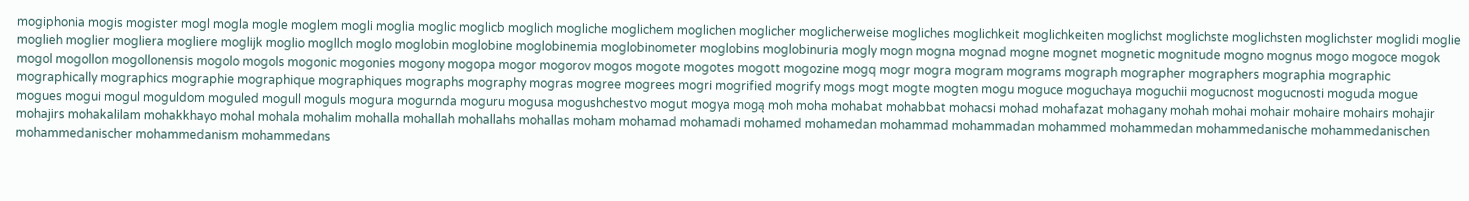mogiphonia mogis mogister mogl mogla mogle moglem mogli moglia moglic moglicb moglich mogliche moglichem moglichen moglicher moglicherweise mogliches moglichkeit moglichkeiten moglichst moglichste moglichsten moglichster moglidi moglie moglieh moglier mogliera mogliere moglijk moglio mogllch moglo moglobin moglobine moglobinemia moglobinometer moglobins moglobinuria mogly mogn mogna mognad mogne mognet mognetic mognitude mogno mognus mogo mogoce mogok mogol mogollon mogollonensis mogolo mogols mogonic mogonies mogony mogopa mogor mogorov mogos mogote mogotes mogott mogozine mogq mogr mogra mogram mograms mograph mographer mographers mographia mographic mographically mographics mographie mographique mographiques mographs mography mogras mogree mogrees mogri mogrified mogrify mogs mogt mogte mogten mogu moguce moguchaya moguchii mogucnost mogucnosti moguda mogue mogues mogui mogul moguldom moguled mogull moguls mogura mogurnda moguru mogusa mogushchestvo mogut mogya mogą moh moha mohabat mohabbat mohacsi mohad mohafazat mohagany mohah mohai mohair mohaire mohairs mohajir mohajirs mohakalilam mohakkhayo mohal mohala mohalim mohalla mohallah mohallahs mohallas moham mohamad mohamadi mohamed mohamedan mohammad mohammadan mohammed mohammedan mohammedanische mohammedanischen mohammedanischer mohammedanism mohammedans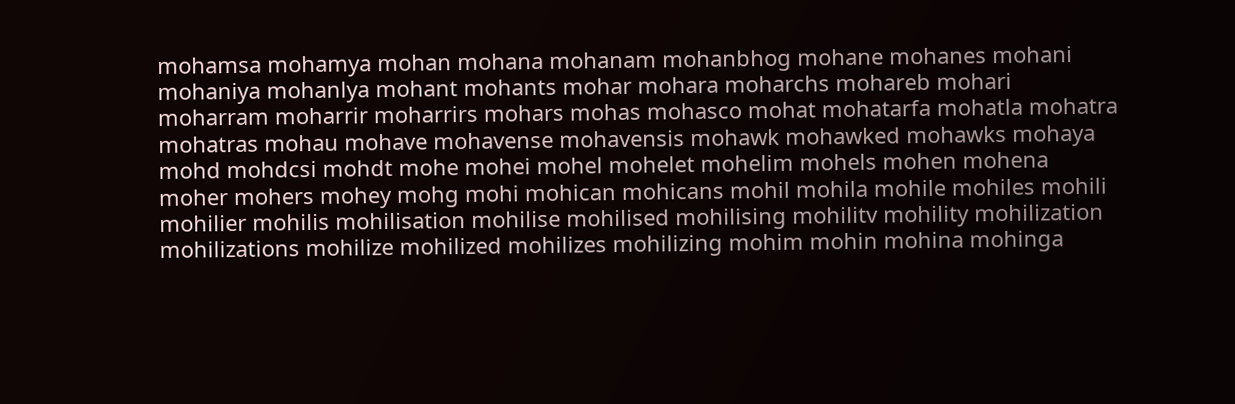mohamsa mohamya mohan mohana mohanam mohanbhog mohane mohanes mohani mohaniya mohanlya mohant mohants mohar mohara moharchs mohareb mohari moharram moharrir moharrirs mohars mohas mohasco mohat mohatarfa mohatla mohatra mohatras mohau mohave mohavense mohavensis mohawk mohawked mohawks mohaya mohd mohdcsi mohdt mohe mohei mohel mohelet mohelim mohels mohen mohena moher mohers mohey mohg mohi mohican mohicans mohil mohila mohile mohiles mohili mohilier mohilis mohilisation mohilise mohilised mohilising mohilitv mohility mohilization mohilizations mohilize mohilized mohilizes mohilizing mohim mohin mohina mohinga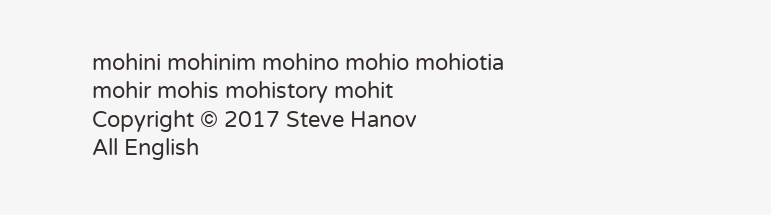mohini mohinim mohino mohio mohiotia mohir mohis mohistory mohit
Copyright © 2017 Steve Hanov
All English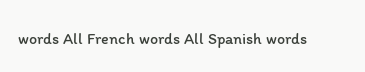words All French words All Spanish words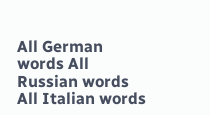All German words All Russian words All Italian words